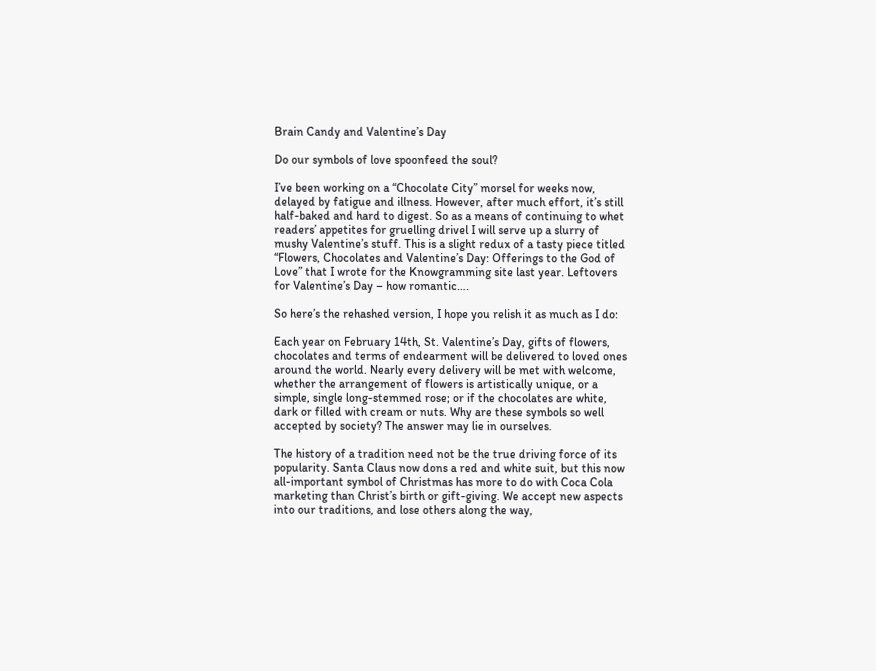Brain Candy and Valentine’s Day

Do our symbols of love spoonfeed the soul?

I’ve been working on a “Chocolate City” morsel for weeks now, delayed by fatigue and illness. However, after much effort, it’s still half-baked and hard to digest. So as a means of continuing to whet readers’ appetites for gruelling drivel I will serve up a slurry of mushy Valentine’s stuff. This is a slight redux of a tasty piece titled “Flowers, Chocolates and Valentine’s Day: Offerings to the God of Love” that I wrote for the Knowgramming site last year. Leftovers for Valentine’s Day – how romantic….

So here’s the rehashed version, I hope you relish it as much as I do:

Each year on February 14th, St. Valentine’s Day, gifts of flowers, chocolates and terms of endearment will be delivered to loved ones around the world. Nearly every delivery will be met with welcome, whether the arrangement of flowers is artistically unique, or a simple, single long-stemmed rose; or if the chocolates are white, dark or filled with cream or nuts. Why are these symbols so well accepted by society? The answer may lie in ourselves.

The history of a tradition need not be the true driving force of its popularity. Santa Claus now dons a red and white suit, but this now all-important symbol of Christmas has more to do with Coca Cola marketing than Christ’s birth or gift-giving. We accept new aspects into our traditions, and lose others along the way,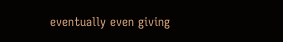eventually even giving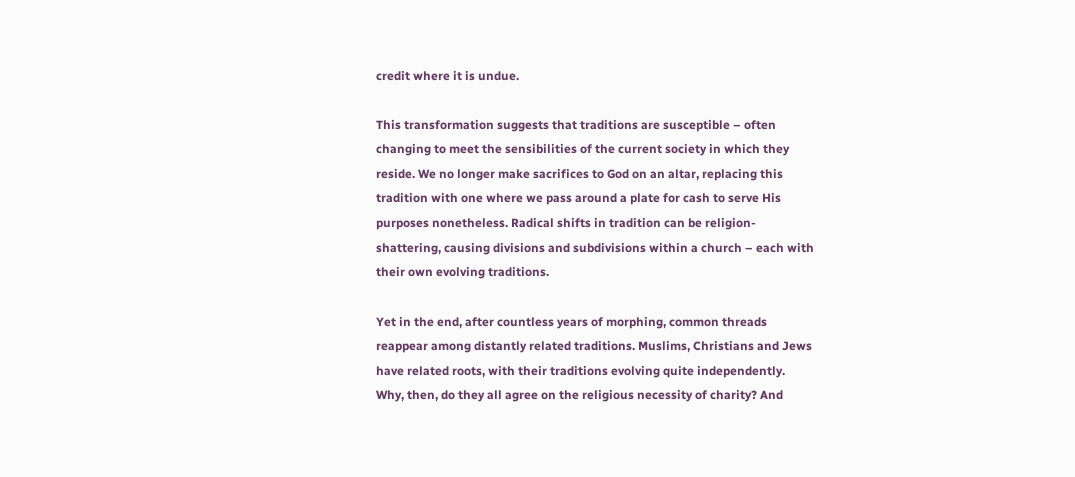credit where it is undue.

This transformation suggests that traditions are susceptible – often changing to meet the sensibilities of the current society in which they reside. We no longer make sacrifices to God on an altar, replacing this tradition with one where we pass around a plate for cash to serve His purposes nonetheless. Radical shifts in tradition can be religion-shattering, causing divisions and subdivisions within a church – each with their own evolving traditions.

Yet in the end, after countless years of morphing, common threads reappear among distantly related traditions. Muslims, Christians and Jews have related roots, with their traditions evolving quite independently. Why, then, do they all agree on the religious necessity of charity? And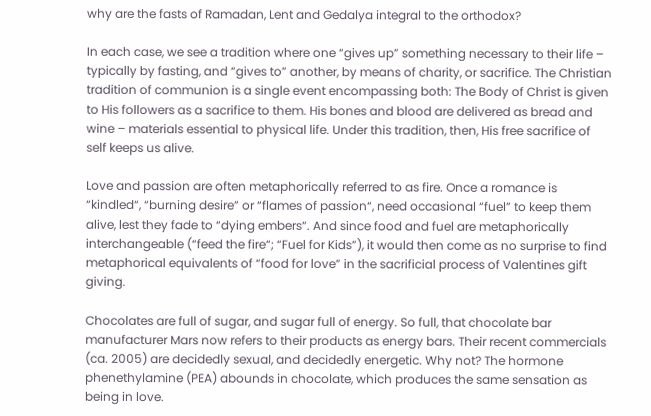why are the fasts of Ramadan, Lent and Gedalya integral to the orthodox?

In each case, we see a tradition where one “gives up” something necessary to their life – typically by fasting, and “gives to” another, by means of charity, or sacrifice. The Christian tradition of communion is a single event encompassing both: The Body of Christ is given to His followers as a sacrifice to them. His bones and blood are delivered as bread and wine – materials essential to physical life. Under this tradition, then, His free sacrifice of self keeps us alive.

Love and passion are often metaphorically referred to as fire. Once a romance is “kindled“, “burning desire” or “flames of passion“, need occasional “fuel” to keep them alive, lest they fade to “dying embers“. And since food and fuel are metaphorically interchangeable (“feed the fire“; “Fuel for Kids”), it would then come as no surprise to find metaphorical equivalents of “food for love” in the sacrificial process of Valentines gift giving.

Chocolates are full of sugar, and sugar full of energy. So full, that chocolate bar manufacturer Mars now refers to their products as energy bars. Their recent commercials (ca. 2005) are decidedly sexual, and decidedly energetic. Why not? The hormone phenethylamine (PEA) abounds in chocolate, which produces the same sensation as being in love.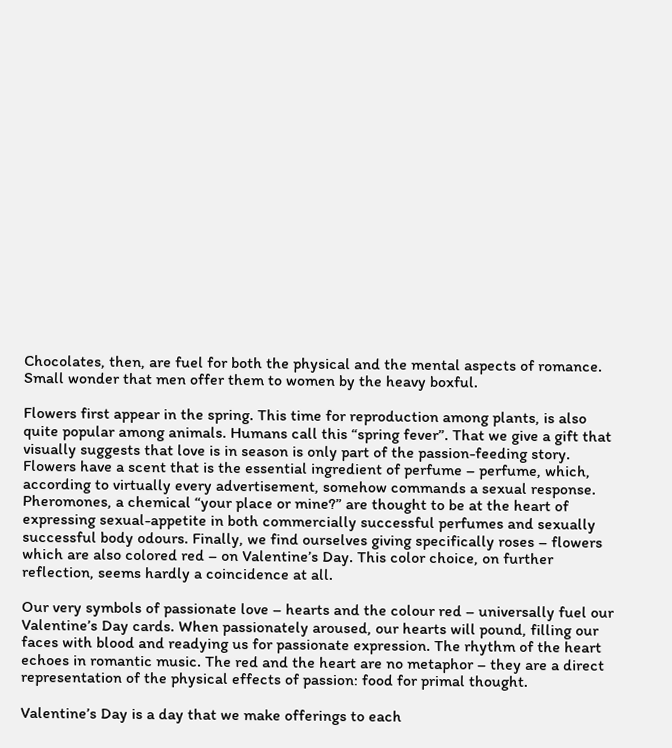Chocolates, then, are fuel for both the physical and the mental aspects of romance. Small wonder that men offer them to women by the heavy boxful.

Flowers first appear in the spring. This time for reproduction among plants, is also quite popular among animals. Humans call this “spring fever”. That we give a gift that visually suggests that love is in season is only part of the passion-feeding story. Flowers have a scent that is the essential ingredient of perfume – perfume, which, according to virtually every advertisement, somehow commands a sexual response. Pheromones, a chemical “your place or mine?” are thought to be at the heart of expressing sexual-appetite in both commercially successful perfumes and sexually successful body odours. Finally, we find ourselves giving specifically roses – flowers which are also colored red – on Valentine’s Day. This color choice, on further reflection, seems hardly a coincidence at all.

Our very symbols of passionate love – hearts and the colour red – universally fuel our Valentine’s Day cards. When passionately aroused, our hearts will pound, filling our faces with blood and readying us for passionate expression. The rhythm of the heart echoes in romantic music. The red and the heart are no metaphor – they are a direct representation of the physical effects of passion: food for primal thought.

Valentine’s Day is a day that we make offerings to each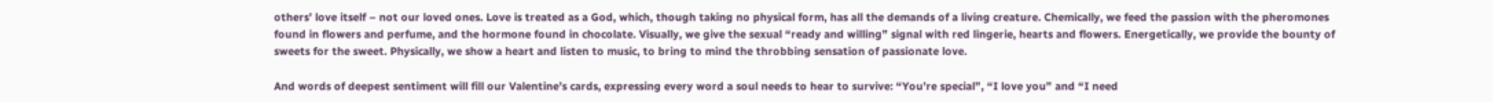others’ love itself – not our loved ones. Love is treated as a God, which, though taking no physical form, has all the demands of a living creature. Chemically, we feed the passion with the pheromones found in flowers and perfume, and the hormone found in chocolate. Visually, we give the sexual “ready and willing” signal with red lingerie, hearts and flowers. Energetically, we provide the bounty of sweets for the sweet. Physically, we show a heart and listen to music, to bring to mind the throbbing sensation of passionate love.

And words of deepest sentiment will fill our Valentine’s cards, expressing every word a soul needs to hear to survive: “You’re special”, “I love you” and “I need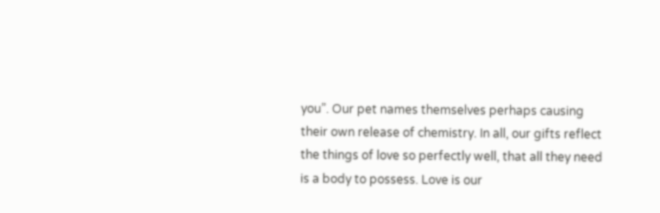you”. Our pet names themselves perhaps causing their own release of chemistry. In all, our gifts reflect the things of love so perfectly well, that all they need is a body to possess. Love is our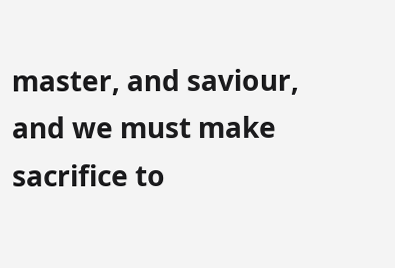master, and saviour, and we must make sacrifice to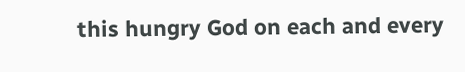this hungry God on each and every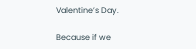Valentine’s Day.

Because if we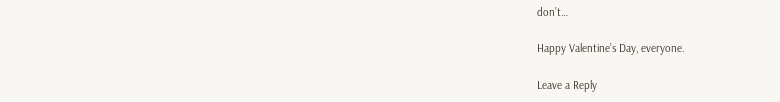don’t…

Happy Valentine’s Day, everyone.

Leave a Reply